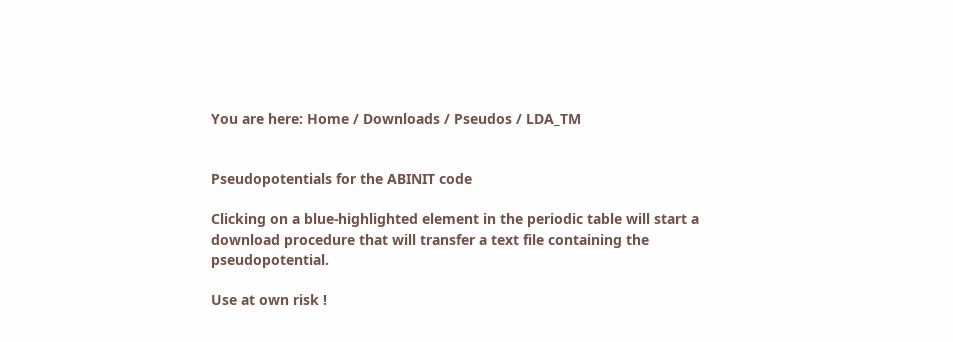You are here: Home / Downloads / Pseudos / LDA_TM


Pseudopotentials for the ABINIT code

Clicking on a blue-highlighted element in the periodic table will start a download procedure that will transfer a text file containing the pseudopotential.

Use at own risk !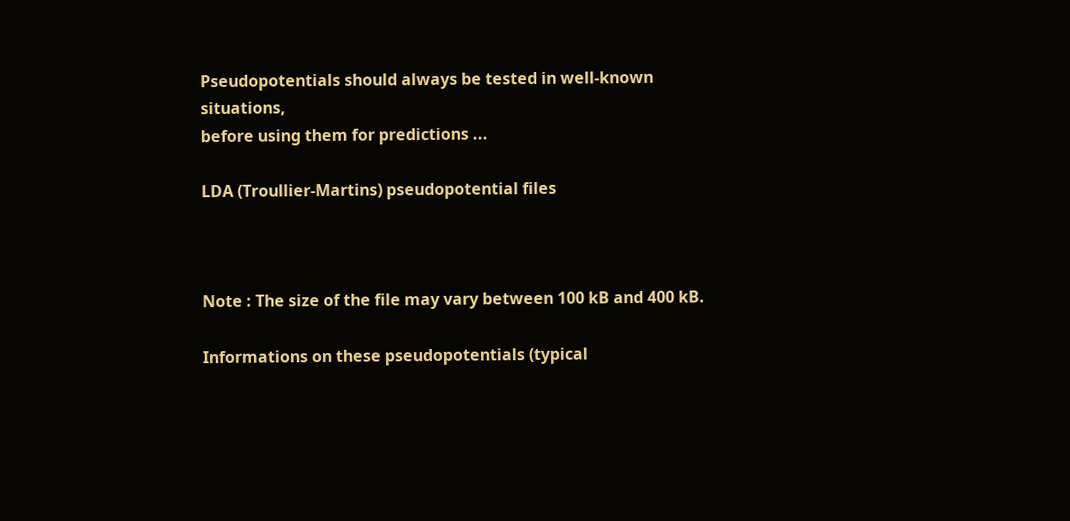Pseudopotentials should always be tested in well-known situations,
before using them for predictions ...

LDA (Troullier-Martins) pseudopotential files



Note : The size of the file may vary between 100 kB and 400 kB.

Informations on these pseudopotentials (typical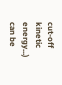cut-off kinetic energy...) can be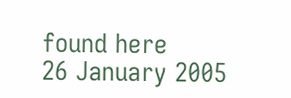found here
26 January 2005